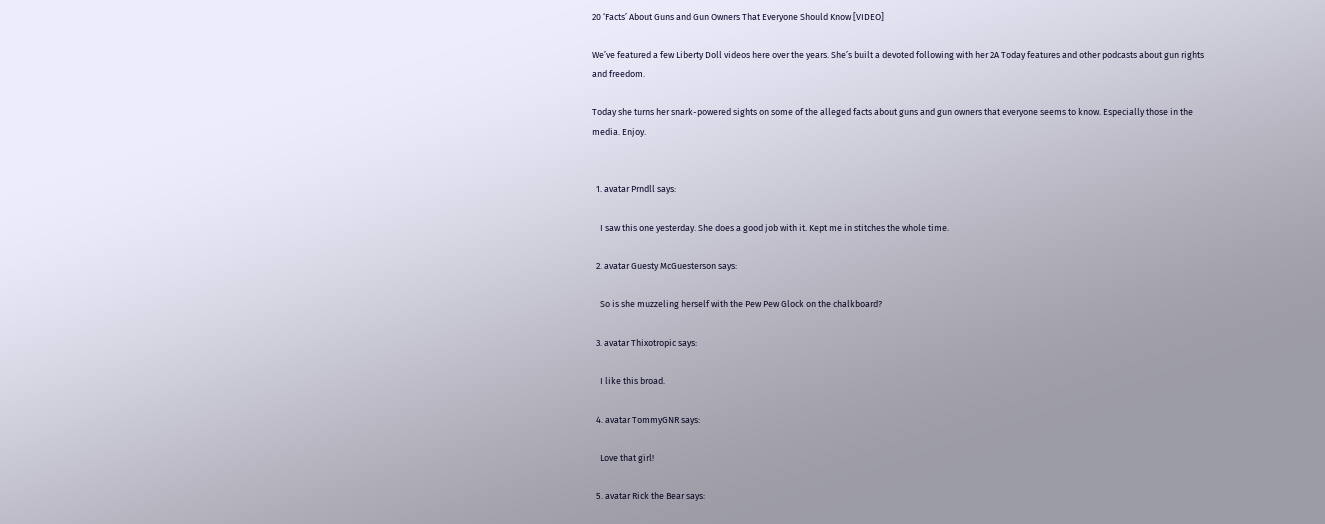20 ‘Facts’ About Guns and Gun Owners That Everyone Should Know [VIDEO]

We’ve featured a few Liberty Doll videos here over the years. She’s built a devoted following with her 2A Today features and other podcasts about gun rights and freedom.

Today she turns her snark-powered sights on some of the alleged facts about guns and gun owners that everyone seems to know. Especially those in the media. Enjoy.


  1. avatar Prndll says:

    I saw this one yesterday. She does a good job with it. Kept me in stitches the whole time.

  2. avatar Guesty McGuesterson says:

    So is she muzzeling herself with the Pew Pew Glock on the chalkboard?

  3. avatar Thixotropic says:

    I like this broad.

  4. avatar TommyGNR says:

    Love that girl!

  5. avatar Rick the Bear says: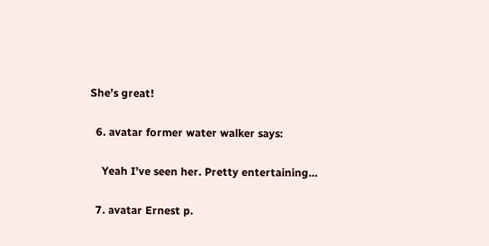She’s great!

  6. avatar former water walker says:

    Yeah I’ve seen her. Pretty entertaining…

  7. avatar Ernest p.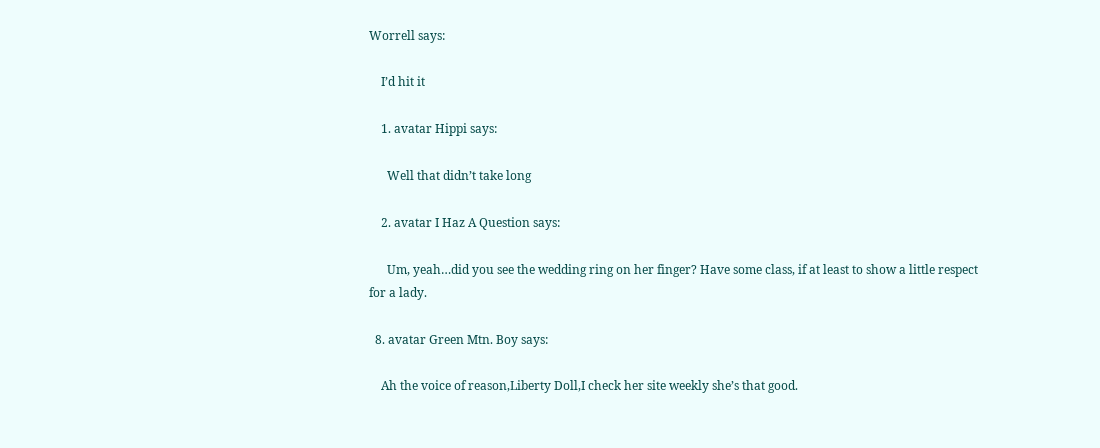Worrell says:

    I’d hit it

    1. avatar Hippi says:

      Well that didn’t take long

    2. avatar I Haz A Question says:

      Um, yeah…did you see the wedding ring on her finger? Have some class, if at least to show a little respect for a lady.

  8. avatar Green Mtn. Boy says:

    Ah the voice of reason,Liberty Doll,I check her site weekly she’s that good.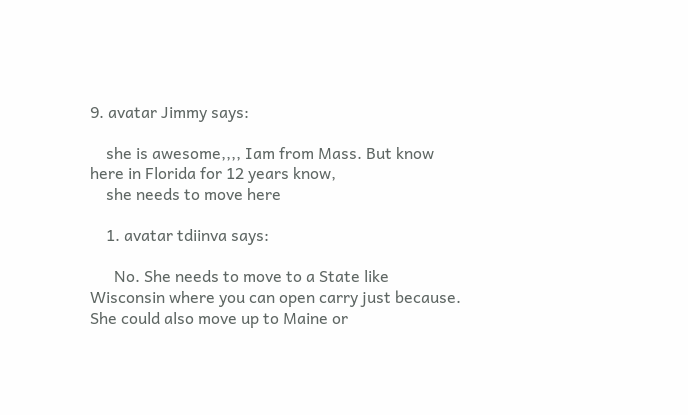9. avatar Jimmy says:

    she is awesome,,,, Iam from Mass. But know here in Florida for 12 years know,
    she needs to move here

    1. avatar tdiinva says:

      No. She needs to move to a State like Wisconsin where you can open carry just because. She could also move up to Maine or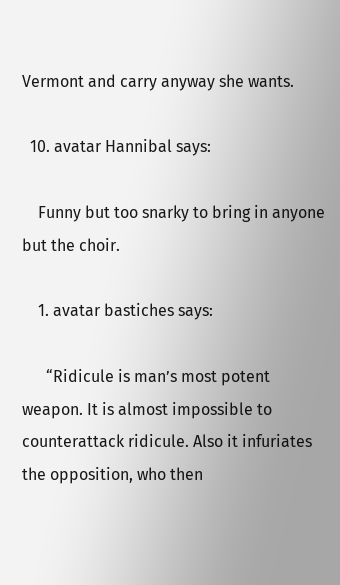Vermont and carry anyway she wants.

  10. avatar Hannibal says:

    Funny but too snarky to bring in anyone but the choir.

    1. avatar bastiches says:

      “Ridicule is man’s most potent weapon. It is almost impossible to counterattack ridicule. Also it infuriates the opposition, who then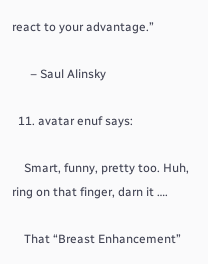react to your advantage.”

      – Saul Alinsky

  11. avatar enuf says:

    Smart, funny, pretty too. Huh, ring on that finger, darn it ….

    That “Breast Enhancement”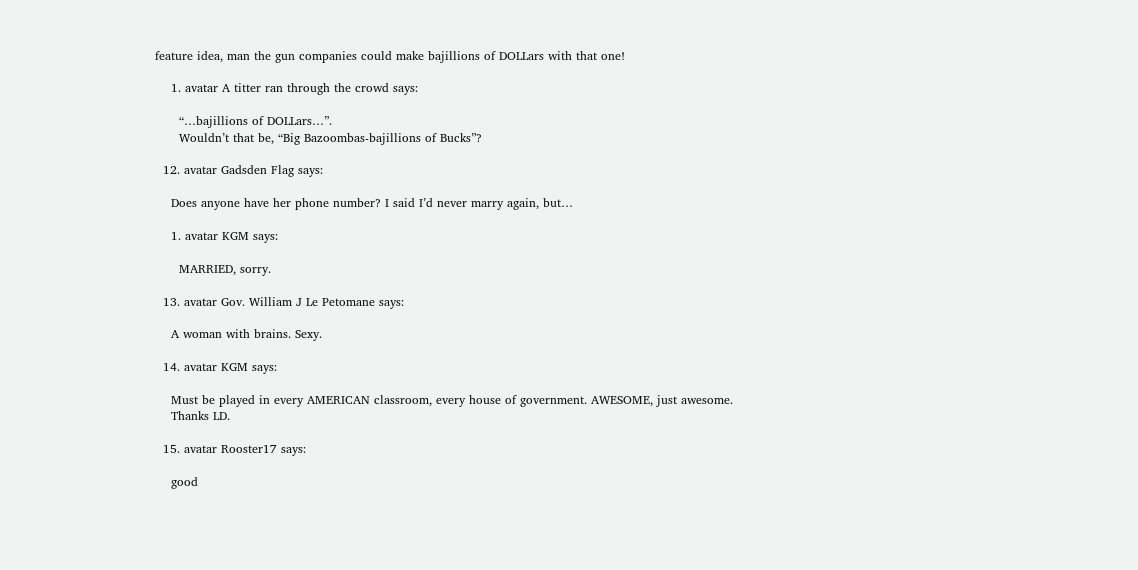feature idea, man the gun companies could make bajillions of DOLLars with that one!

    1. avatar A titter ran through the crowd says:

      “…bajillions of DOLLars…”.
      Wouldn’t that be, “Big Bazoombas-bajillions of Bucks”?

  12. avatar Gadsden Flag says:

    Does anyone have her phone number? I said I’d never marry again, but…

    1. avatar KGM says:

      MARRIED, sorry.

  13. avatar Gov. William J Le Petomane says:

    A woman with brains. Sexy.

  14. avatar KGM says:

    Must be played in every AMERICAN classroom, every house of government. AWESOME, just awesome.
    Thanks LD.

  15. avatar Rooster17 says:

    good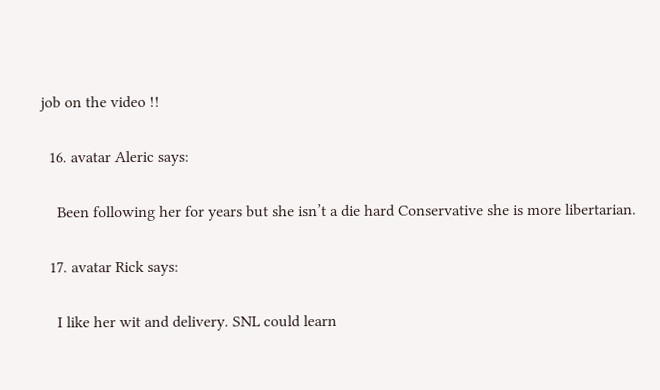job on the video !!

  16. avatar Aleric says:

    Been following her for years but she isn’t a die hard Conservative she is more libertarian.

  17. avatar Rick says:

    I like her wit and delivery. SNL could learn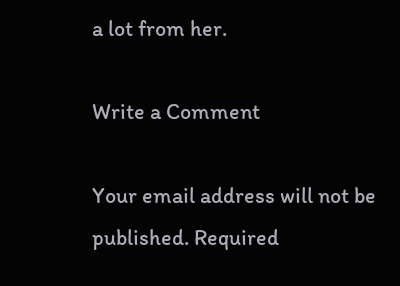a lot from her.

Write a Comment

Your email address will not be published. Required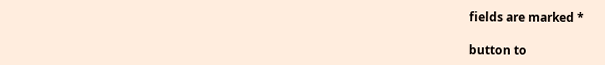fields are marked *

button to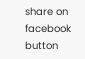share on facebook
button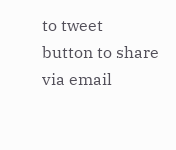to tweet
button to share via email